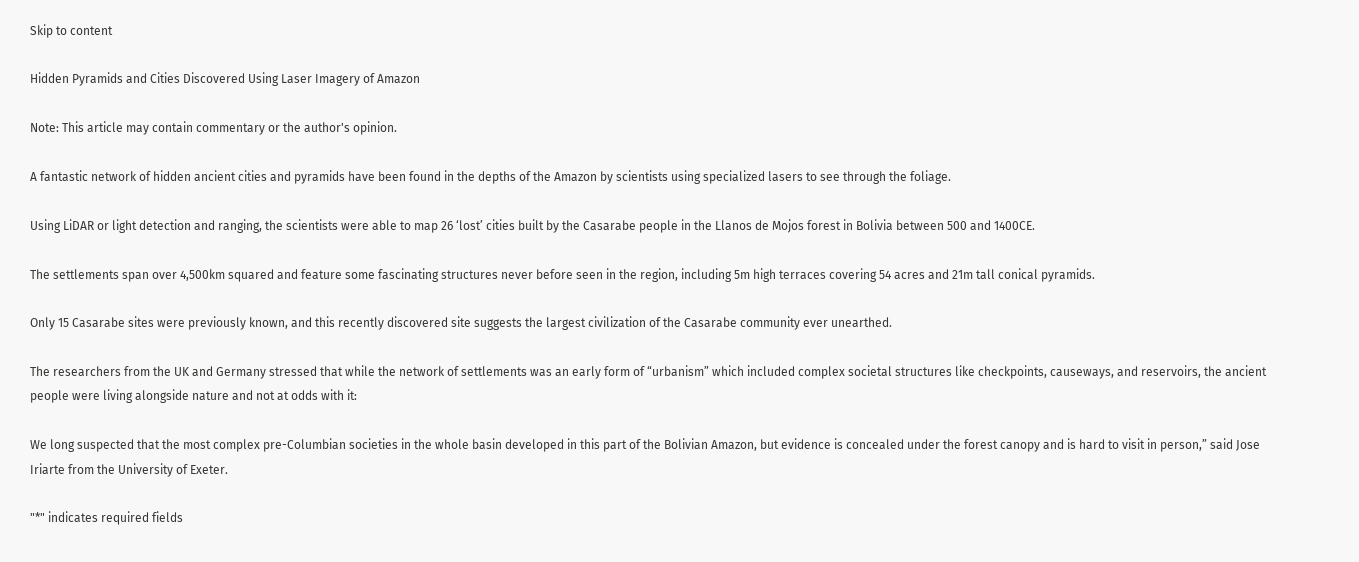Skip to content

Hidden Pyramids and Cities Discovered Using Laser Imagery of Amazon

Note: This article may contain commentary or the author's opinion.

A fantastic network of hidden ancient cities and pyramids have been found in the depths of the Amazon by scientists using specialized lasers to see through the foliage.

Using LiDAR or light detection and ranging, the scientists were able to map 26 ‘lost’ cities built by the Casarabe people in the Llanos de Mojos forest in Bolivia between 500 and 1400CE.

The settlements span over 4,500km squared and feature some fascinating structures never before seen in the region, including 5m high terraces covering 54 acres and 21m tall conical pyramids.

Only 15 Casarabe sites were previously known, and this recently discovered site suggests the largest civilization of the Casarabe community ever unearthed.

The researchers from the UK and Germany stressed that while the network of settlements was an early form of “urbanism” which included complex societal structures like checkpoints, causeways, and reservoirs, the ancient people were living alongside nature and not at odds with it:

We long suspected that the most complex pre-Columbian societies in the whole basin developed in this part of the Bolivian Amazon, but evidence is concealed under the forest canopy and is hard to visit in person,” said Jose Iriarte from the University of Exeter.

"*" indicates required fields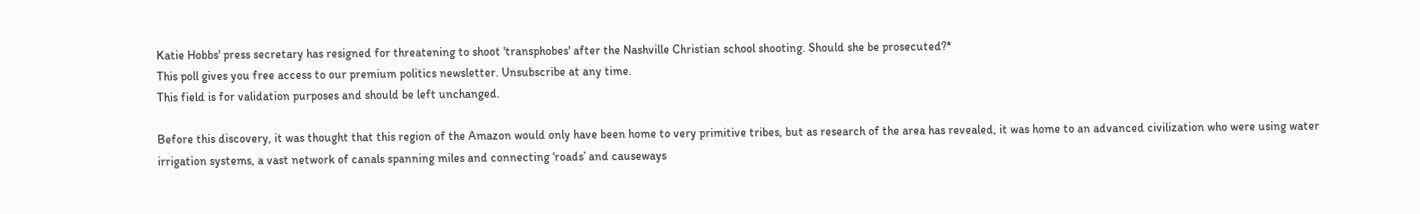Katie Hobbs' press secretary has resigned for threatening to shoot 'transphobes' after the Nashville Christian school shooting. Should she be prosecuted?*
This poll gives you free access to our premium politics newsletter. Unsubscribe at any time.
This field is for validation purposes and should be left unchanged.

Before this discovery, it was thought that this region of the Amazon would only have been home to very primitive tribes, but as research of the area has revealed, it was home to an advanced civilization who were using water irrigation systems, a vast network of canals spanning miles and connecting ‘roads’ and causeways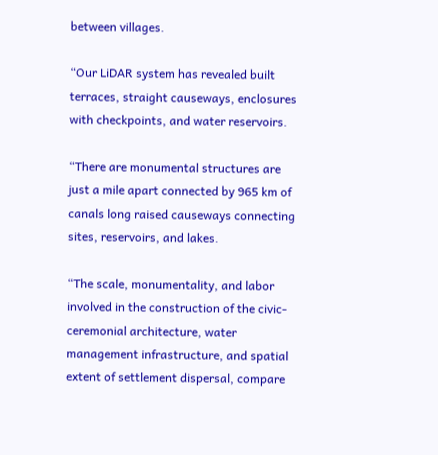between villages.

“Our LiDAR system has revealed built terraces, straight causeways, enclosures with checkpoints, and water reservoirs.

“There are monumental structures are just a mile apart connected by 965 km of canals long raised causeways connecting sites, reservoirs, and lakes.

“The scale, monumentality, and labor involved in the construction of the civic-ceremonial architecture, water management infrastructure, and spatial extent of settlement dispersal, compare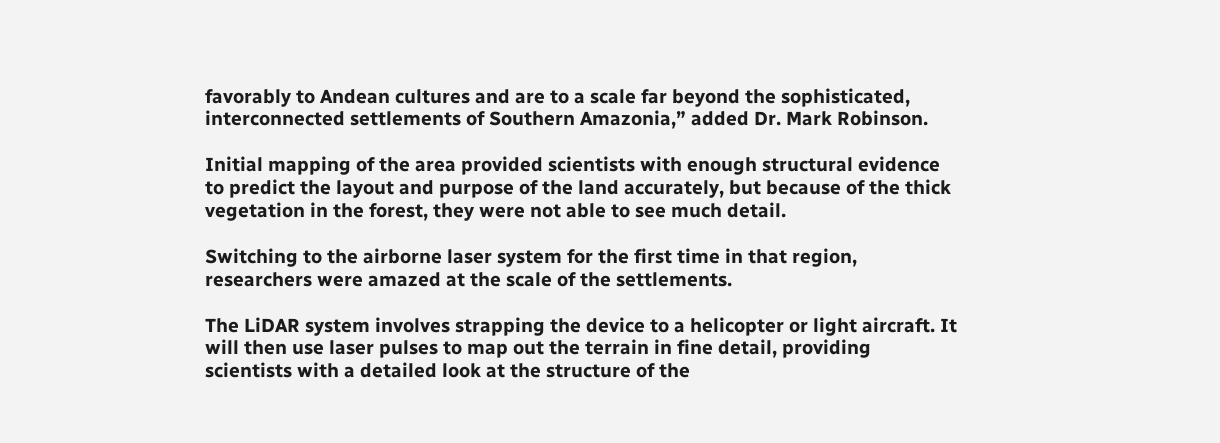favorably to Andean cultures and are to a scale far beyond the sophisticated, interconnected settlements of Southern Amazonia,” added Dr. Mark Robinson.

Initial mapping of the area provided scientists with enough structural evidence to predict the layout and purpose of the land accurately, but because of the thick vegetation in the forest, they were not able to see much detail.

Switching to the airborne laser system for the first time in that region, researchers were amazed at the scale of the settlements.

The LiDAR system involves strapping the device to a helicopter or light aircraft. It will then use laser pulses to map out the terrain in fine detail, providing scientists with a detailed look at the structure of the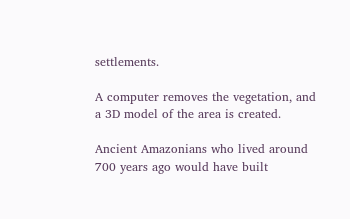settlements.

A computer removes the vegetation, and a 3D model of the area is created.

Ancient Amazonians who lived around 700 years ago would have built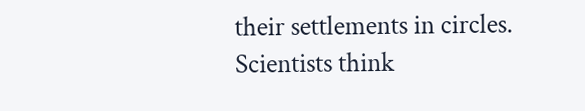their settlements in circles. Scientists think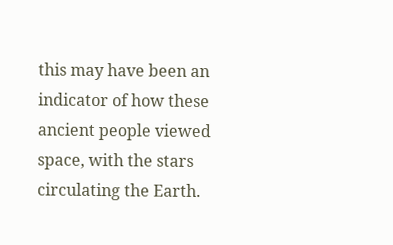this may have been an indicator of how these ancient people viewed space, with the stars circulating the Earth.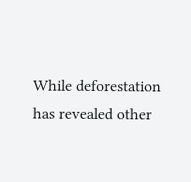While deforestation has revealed other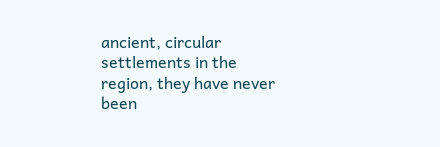ancient, circular settlements in the region, they have never been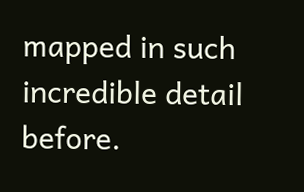mapped in such incredible detail before.